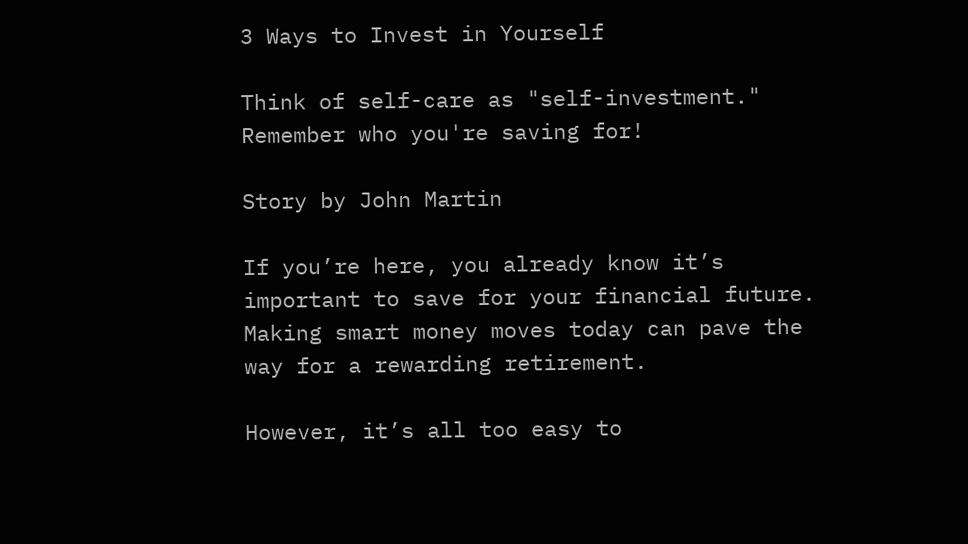3 Ways to Invest in Yourself

Think of self-care as "self-investment." Remember who you're saving for!

Story by John Martin

If you’re here, you already know it’s important to save for your financial future. Making smart money moves today can pave the way for a rewarding retirement.

However, it’s all too easy to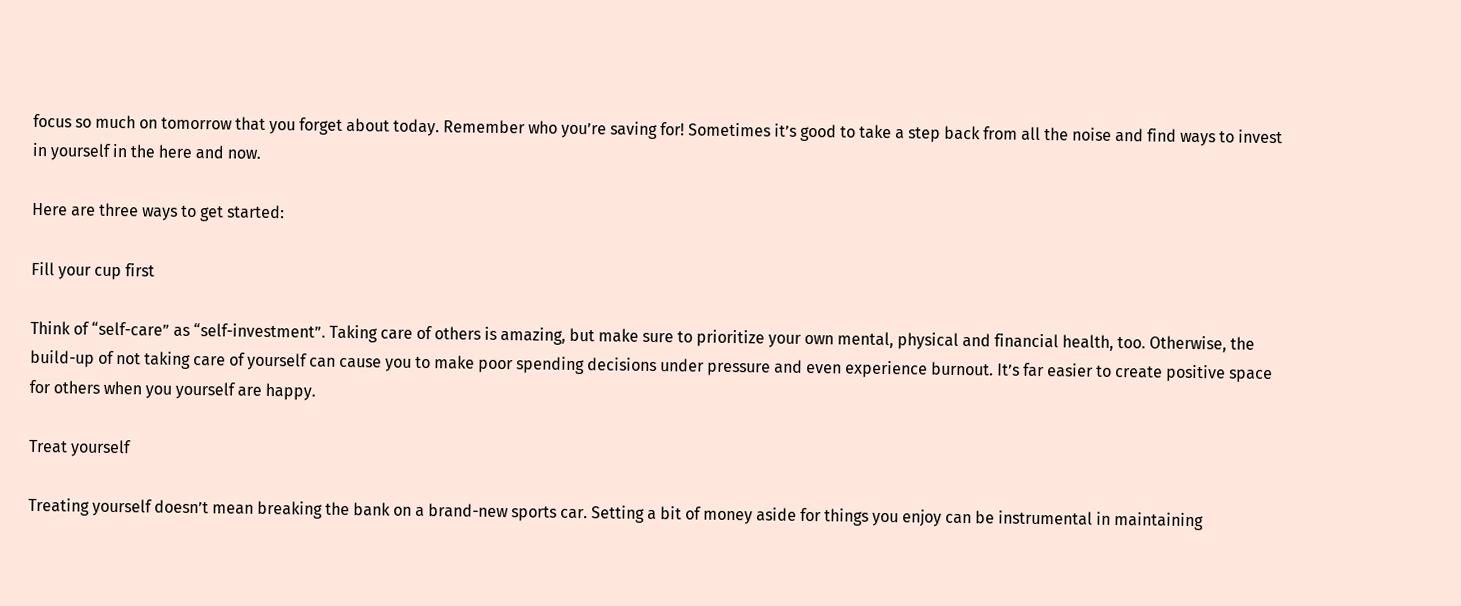focus so much on tomorrow that you forget about today. Remember who you’re saving for! Sometimes it’s good to take a step back from all the noise and find ways to invest in yourself in the here and now.

Here are three ways to get started:

Fill your cup first

Think of “self-care” as “self-investment”. Taking care of others is amazing, but make sure to prioritize your own mental, physical and financial health, too. Otherwise, the build-up of not taking care of yourself can cause you to make poor spending decisions under pressure and even experience burnout. It’s far easier to create positive space for others when you yourself are happy.

Treat yourself

Treating yourself doesn’t mean breaking the bank on a brand-new sports car. Setting a bit of money aside for things you enjoy can be instrumental in maintaining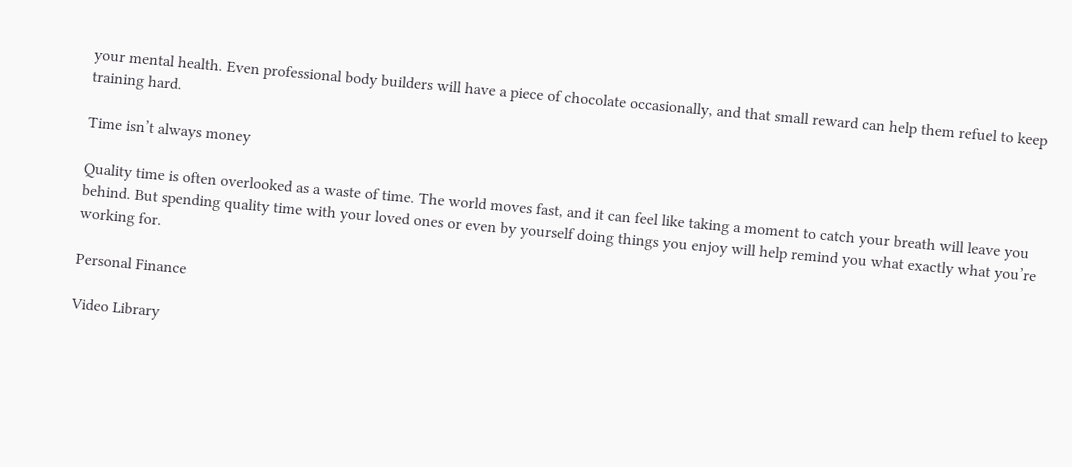your mental health. Even professional body builders will have a piece of chocolate occasionally, and that small reward can help them refuel to keep training hard.

Time isn’t always money

Quality time is often overlooked as a waste of time. The world moves fast, and it can feel like taking a moment to catch your breath will leave you behind. But spending quality time with your loved ones or even by yourself doing things you enjoy will help remind you what exactly what you’re working for.

Personal Finance

Video Library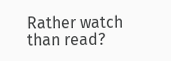Rather watch than read?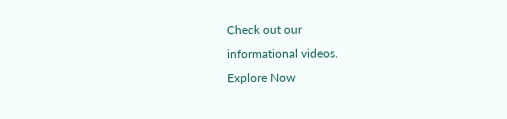Check out our
informational videos.
Explore Now